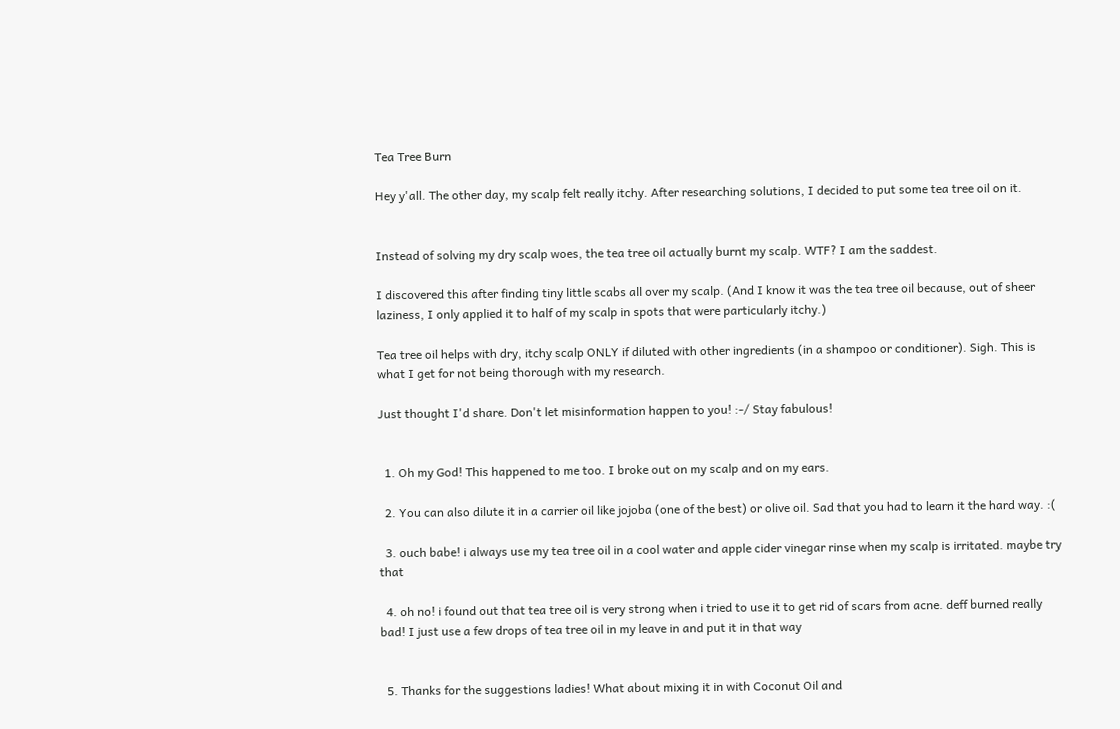Tea Tree Burn

Hey y'all. The other day, my scalp felt really itchy. After researching solutions, I decided to put some tea tree oil on it.


Instead of solving my dry scalp woes, the tea tree oil actually burnt my scalp. WTF? I am the saddest.

I discovered this after finding tiny little scabs all over my scalp. (And I know it was the tea tree oil because, out of sheer laziness, I only applied it to half of my scalp in spots that were particularly itchy.)

Tea tree oil helps with dry, itchy scalp ONLY if diluted with other ingredients (in a shampoo or conditioner). Sigh. This is what I get for not being thorough with my research.

Just thought I'd share. Don't let misinformation happen to you! :-/ Stay fabulous!


  1. Oh my God! This happened to me too. I broke out on my scalp and on my ears.

  2. You can also dilute it in a carrier oil like jojoba (one of the best) or olive oil. Sad that you had to learn it the hard way. :(

  3. ouch babe! i always use my tea tree oil in a cool water and apple cider vinegar rinse when my scalp is irritated. maybe try that

  4. oh no! i found out that tea tree oil is very strong when i tried to use it to get rid of scars from acne. deff burned really bad! I just use a few drops of tea tree oil in my leave in and put it in that way


  5. Thanks for the suggestions ladies! What about mixing it in with Coconut Oil and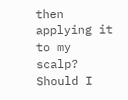then applying it to my scalp? Should I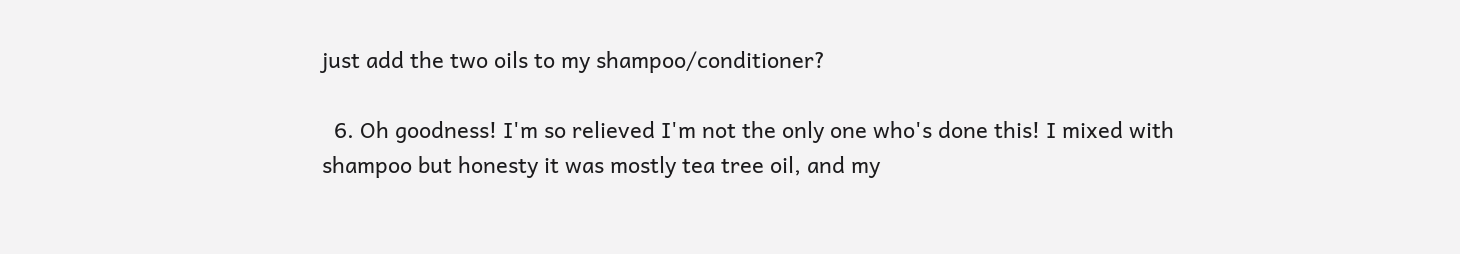just add the two oils to my shampoo/conditioner?

  6. Oh goodness! I'm so relieved I'm not the only one who's done this! I mixed with shampoo but honesty it was mostly tea tree oil, and my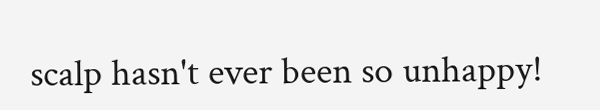scalp hasn't ever been so unhappy!